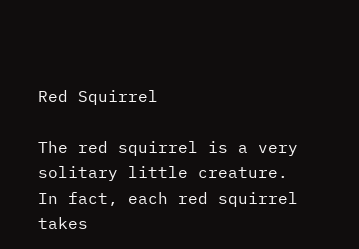Red Squirrel

The red squirrel is a very solitary little creature.  In fact, each red squirrel takes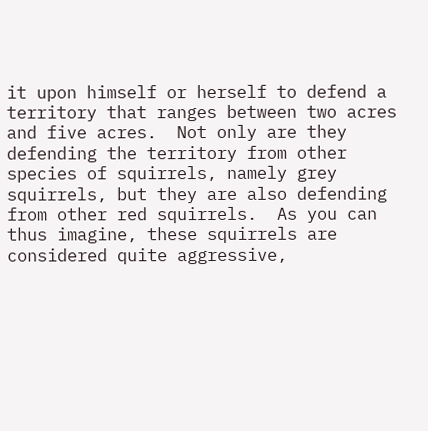it upon himself or herself to defend a territory that ranges between two acres and five acres.  Not only are they defending the territory from other species of squirrels, namely grey squirrels, but they are also defending from other red squirrels.  As you can thus imagine, these squirrels are considered quite aggressive,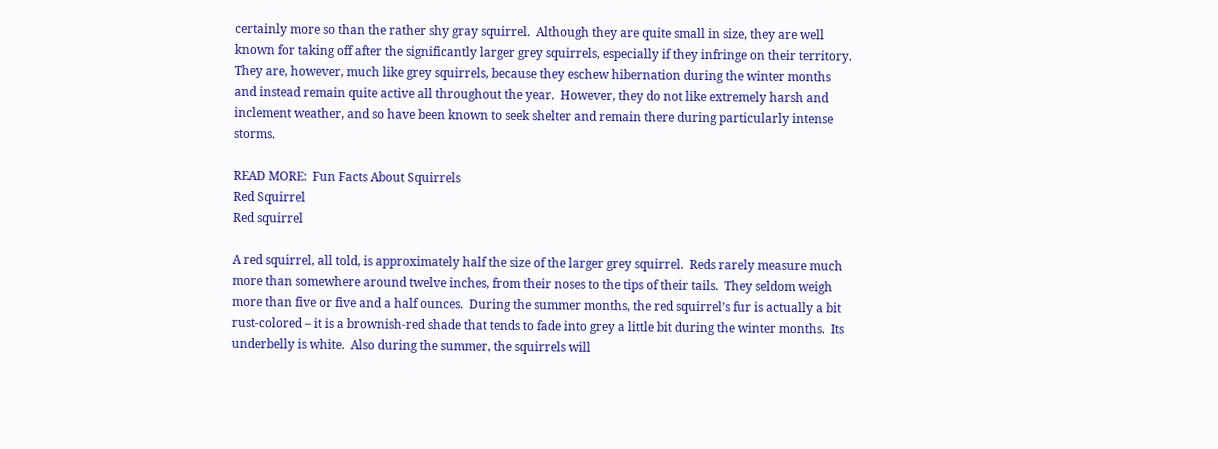certainly more so than the rather shy gray squirrel.  Although they are quite small in size, they are well known for taking off after the significantly larger grey squirrels, especially if they infringe on their territory.  They are, however, much like grey squirrels, because they eschew hibernation during the winter months and instead remain quite active all throughout the year.  However, they do not like extremely harsh and inclement weather, and so have been known to seek shelter and remain there during particularly intense storms.

READ MORE:  Fun Facts About Squirrels
Red Squirrel
Red squirrel

A red squirrel, all told, is approximately half the size of the larger grey squirrel.  Reds rarely measure much more than somewhere around twelve inches, from their noses to the tips of their tails.  They seldom weigh more than five or five and a half ounces.  During the summer months, the red squirrel’s fur is actually a bit rust-colored – it is a brownish-red shade that tends to fade into grey a little bit during the winter months.  Its underbelly is white.  Also during the summer, the squirrels will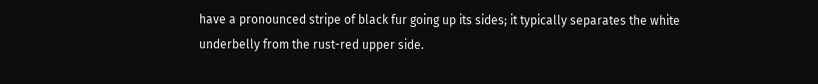have a pronounced stripe of black fur going up its sides; it typically separates the white underbelly from the rust-red upper side.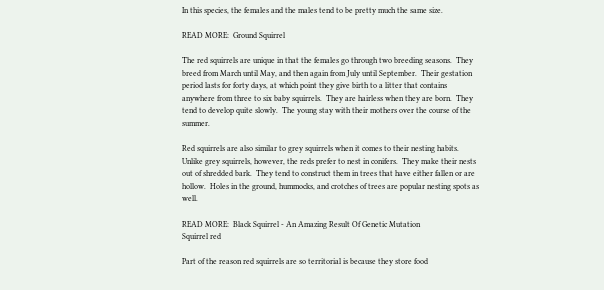In this species, the females and the males tend to be pretty much the same size.

READ MORE:  Ground Squirrel

The red squirrels are unique in that the females go through two breeding seasons.  They breed from March until May, and then again from July until September.  Their gestation period lasts for forty days, at which point they give birth to a litter that contains anywhere from three to six baby squirrels.  They are hairless when they are born.  They tend to develop quite slowly.  The young stay with their mothers over the course of the summer.

Red squirrels are also similar to grey squirrels when it comes to their nesting habits.  Unlike grey squirrels, however, the reds prefer to nest in conifers.  They make their nests out of shredded bark.  They tend to construct them in trees that have either fallen or are hollow.  Holes in the ground, hummocks, and crotches of trees are popular nesting spots as well.

READ MORE:  Black Squirrel - An Amazing Result Of Genetic Mutation
Squirrel red

Part of the reason red squirrels are so territorial is because they store food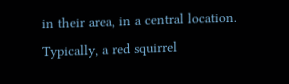in their area, in a central location.  Typically, a red squirrel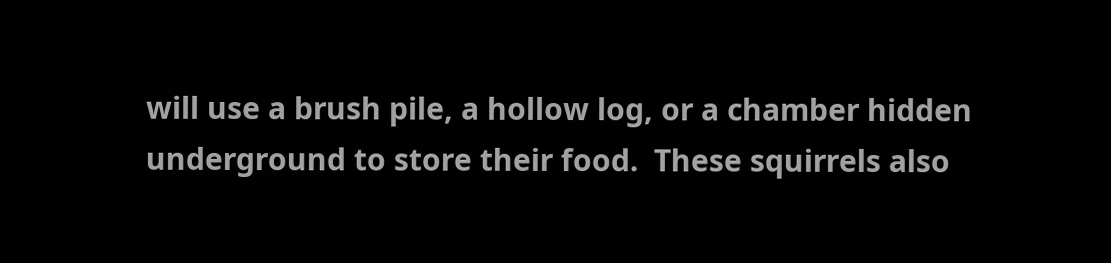will use a brush pile, a hollow log, or a chamber hidden underground to store their food.  These squirrels also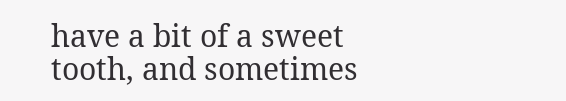have a bit of a sweet tooth, and sometimes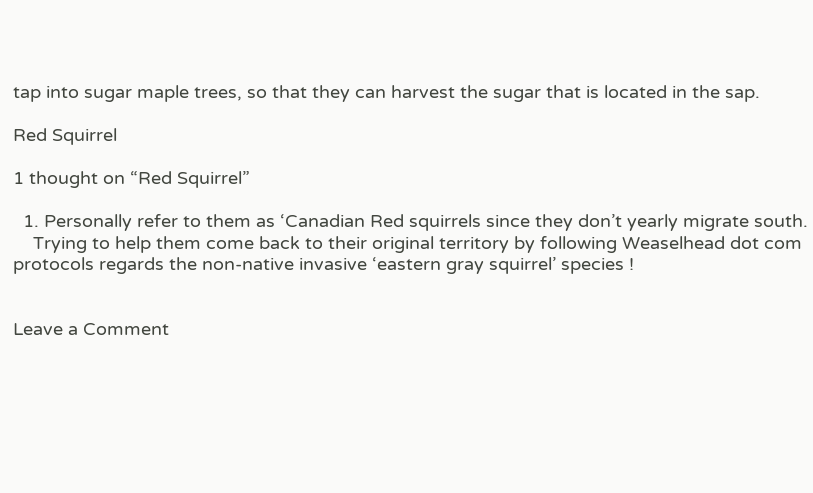tap into sugar maple trees, so that they can harvest the sugar that is located in the sap.

Red Squirrel

1 thought on “Red Squirrel”

  1. Personally refer to them as ‘Canadian Red squirrels since they don’t yearly migrate south.
    Trying to help them come back to their original territory by following Weaselhead dot com protocols regards the non-native invasive ‘eastern gray squirrel’ species !


Leave a Comment